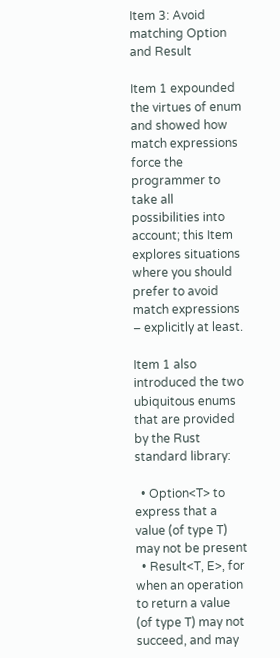Item 3: Avoid matching Option and Result

Item 1 expounded the virtues of enum and showed how match expressions force the programmer to take all possibilities into account; this Item explores situations where you should prefer to avoid match expressions – explicitly at least.

Item 1 also introduced the two ubiquitous enums that are provided by the Rust standard library:

  • Option<T> to express that a value (of type T) may not be present
  • Result<T, E>, for when an operation to return a value (of type T) may not succeed, and may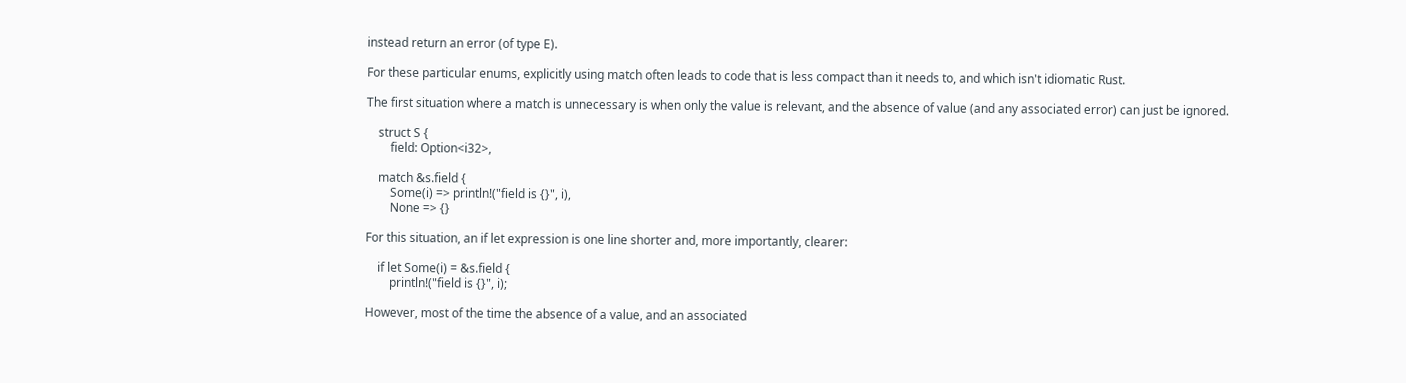instead return an error (of type E).

For these particular enums, explicitly using match often leads to code that is less compact than it needs to, and which isn't idiomatic Rust.

The first situation where a match is unnecessary is when only the value is relevant, and the absence of value (and any associated error) can just be ignored.

    struct S {
        field: Option<i32>,

    match &s.field {
        Some(i) => println!("field is {}", i),
        None => {}

For this situation, an if let expression is one line shorter and, more importantly, clearer:

    if let Some(i) = &s.field {
        println!("field is {}", i);

However, most of the time the absence of a value, and an associated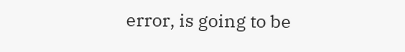error, is going to be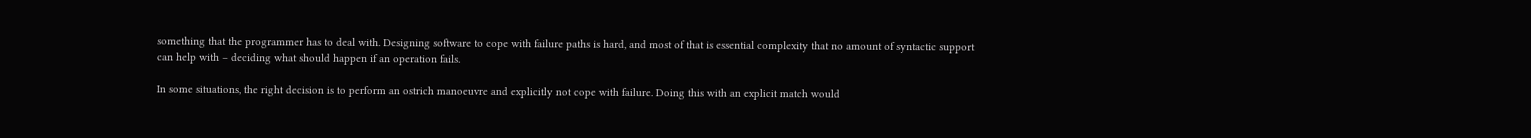something that the programmer has to deal with. Designing software to cope with failure paths is hard, and most of that is essential complexity that no amount of syntactic support can help with – deciding what should happen if an operation fails.

In some situations, the right decision is to perform an ostrich manoeuvre and explicitly not cope with failure. Doing this with an explicit match would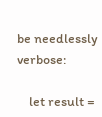be needlessly verbose:

    let result =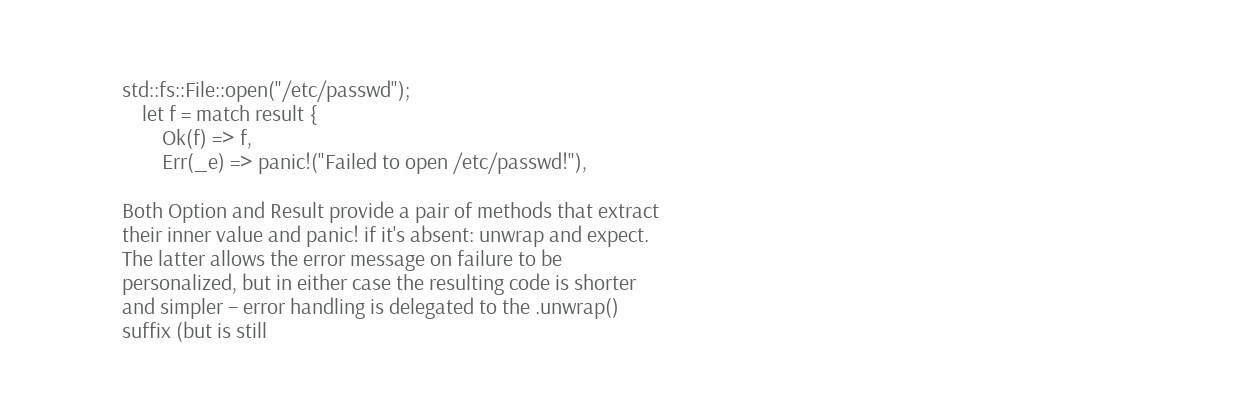std::fs::File::open("/etc/passwd");
    let f = match result {
        Ok(f) => f,
        Err(_e) => panic!("Failed to open /etc/passwd!"),

Both Option and Result provide a pair of methods that extract their inner value and panic! if it's absent: unwrap and expect. The latter allows the error message on failure to be personalized, but in either case the resulting code is shorter and simpler – error handling is delegated to the .unwrap() suffix (but is still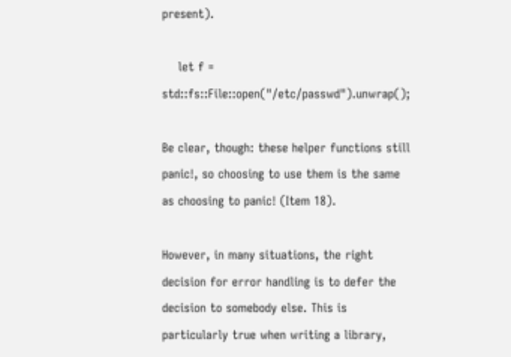present).

    let f = std::fs::File::open("/etc/passwd").unwrap();

Be clear, though: these helper functions still panic!, so choosing to use them is the same as choosing to panic! (Item 18).

However, in many situations, the right decision for error handling is to defer the decision to somebody else. This is particularly true when writing a library,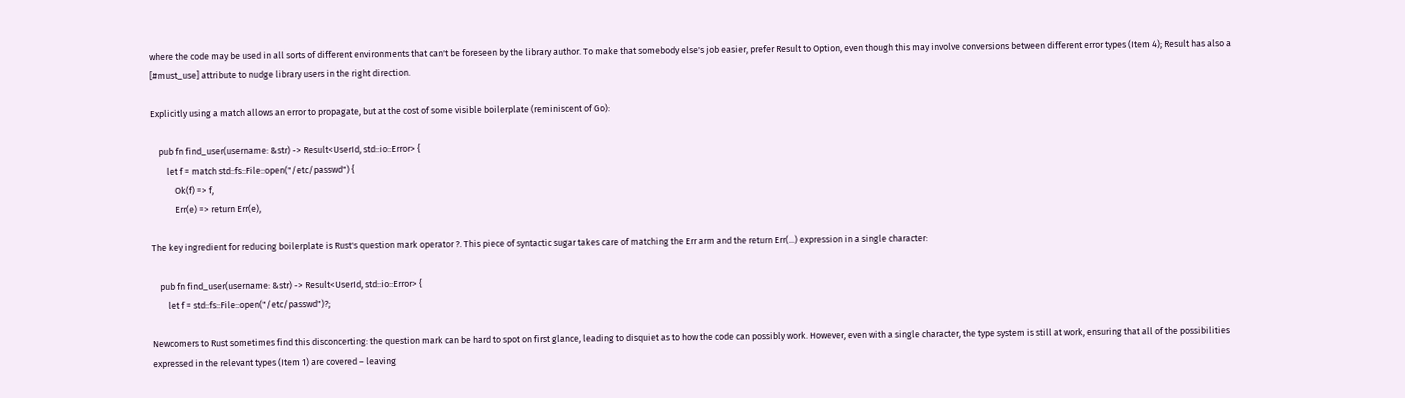where the code may be used in all sorts of different environments that can't be foreseen by the library author. To make that somebody else's job easier, prefer Result to Option, even though this may involve conversions between different error types (Item 4); Result has also a [#must_use] attribute to nudge library users in the right direction.

Explicitly using a match allows an error to propagate, but at the cost of some visible boilerplate (reminiscent of Go):

    pub fn find_user(username: &str) -> Result<UserId, std::io::Error> {
        let f = match std::fs::File::open("/etc/passwd") {
            Ok(f) => f,
            Err(e) => return Err(e),

The key ingredient for reducing boilerplate is Rust's question mark operator ?. This piece of syntactic sugar takes care of matching the Err arm and the return Err(...) expression in a single character:

    pub fn find_user(username: &str) -> Result<UserId, std::io::Error> {
        let f = std::fs::File::open("/etc/passwd")?;

Newcomers to Rust sometimes find this disconcerting: the question mark can be hard to spot on first glance, leading to disquiet as to how the code can possibly work. However, even with a single character, the type system is still at work, ensuring that all of the possibilities expressed in the relevant types (Item 1) are covered – leaving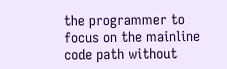the programmer to focus on the mainline code path without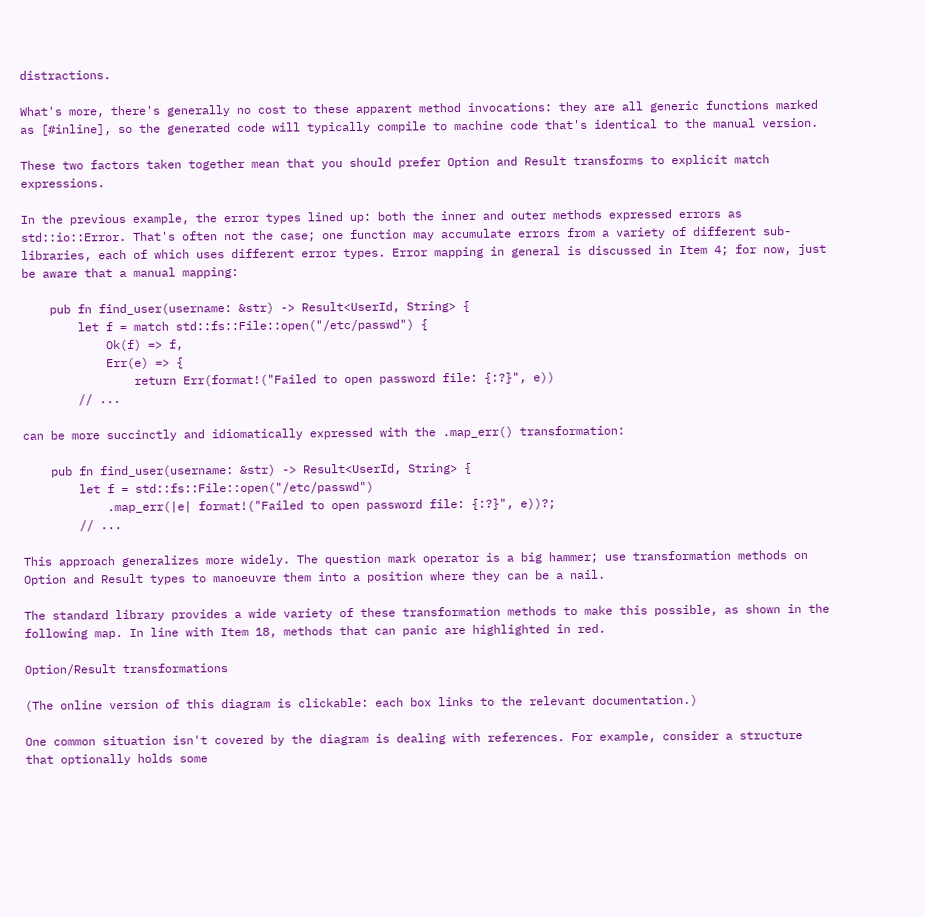distractions.

What's more, there's generally no cost to these apparent method invocations: they are all generic functions marked as [#inline], so the generated code will typically compile to machine code that's identical to the manual version.

These two factors taken together mean that you should prefer Option and Result transforms to explicit match expressions.

In the previous example, the error types lined up: both the inner and outer methods expressed errors as std::io::Error. That's often not the case; one function may accumulate errors from a variety of different sub-libraries, each of which uses different error types. Error mapping in general is discussed in Item 4; for now, just be aware that a manual mapping:

    pub fn find_user(username: &str) -> Result<UserId, String> {
        let f = match std::fs::File::open("/etc/passwd") {
            Ok(f) => f,
            Err(e) => {
                return Err(format!("Failed to open password file: {:?}", e))
        // ...

can be more succinctly and idiomatically expressed with the .map_err() transformation:

    pub fn find_user(username: &str) -> Result<UserId, String> {
        let f = std::fs::File::open("/etc/passwd")
            .map_err(|e| format!("Failed to open password file: {:?}", e))?;
        // ...

This approach generalizes more widely. The question mark operator is a big hammer; use transformation methods on Option and Result types to manoeuvre them into a position where they can be a nail.

The standard library provides a wide variety of these transformation methods to make this possible, as shown in the following map. In line with Item 18, methods that can panic are highlighted in red.

Option/Result transformations

(The online version of this diagram is clickable: each box links to the relevant documentation.)

One common situation isn't covered by the diagram is dealing with references. For example, consider a structure that optionally holds some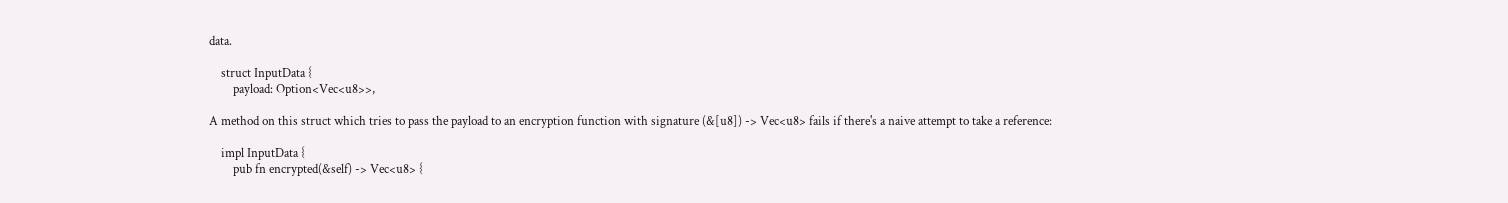data.

    struct InputData {
        payload: Option<Vec<u8>>,

A method on this struct which tries to pass the payload to an encryption function with signature (&[u8]) -> Vec<u8> fails if there's a naive attempt to take a reference:

    impl InputData {
        pub fn encrypted(&self) -> Vec<u8> {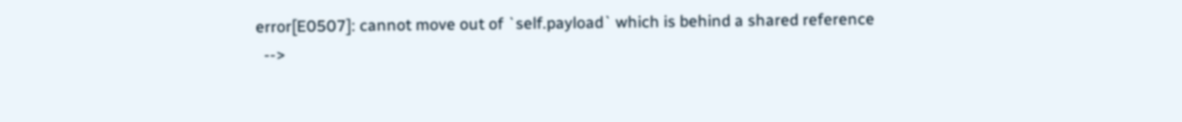error[E0507]: cannot move out of `self.payload` which is behind a shared reference
  -->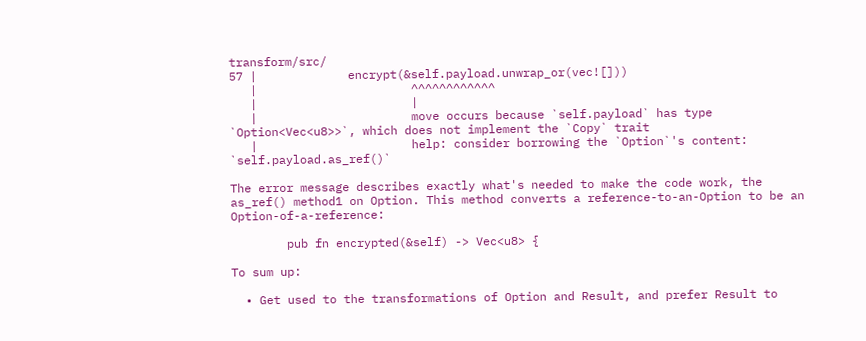transform/src/
57 |             encrypt(&self.payload.unwrap_or(vec![]))
   |                      ^^^^^^^^^^^^
   |                      |
   |                      move occurs because `self.payload` has type `Option<Vec<u8>>`, which does not implement the `Copy` trait
   |                      help: consider borrowing the `Option`'s content: `self.payload.as_ref()`

The error message describes exactly what's needed to make the code work, the as_ref() method1 on Option. This method converts a reference-to-an-Option to be an Option-of-a-reference:

        pub fn encrypted(&self) -> Vec<u8> {

To sum up:

  • Get used to the transformations of Option and Result, and prefer Result to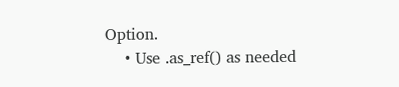Option.
    • Use .as_ref() as needed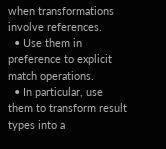when transformations involve references.
  • Use them in preference to explicit match operations.
  • In particular, use them to transform result types into a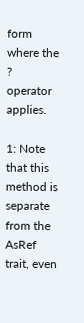form where the ? operator applies.

1: Note that this method is separate from the AsRef trait, even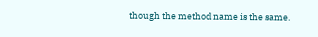though the method name is the same.